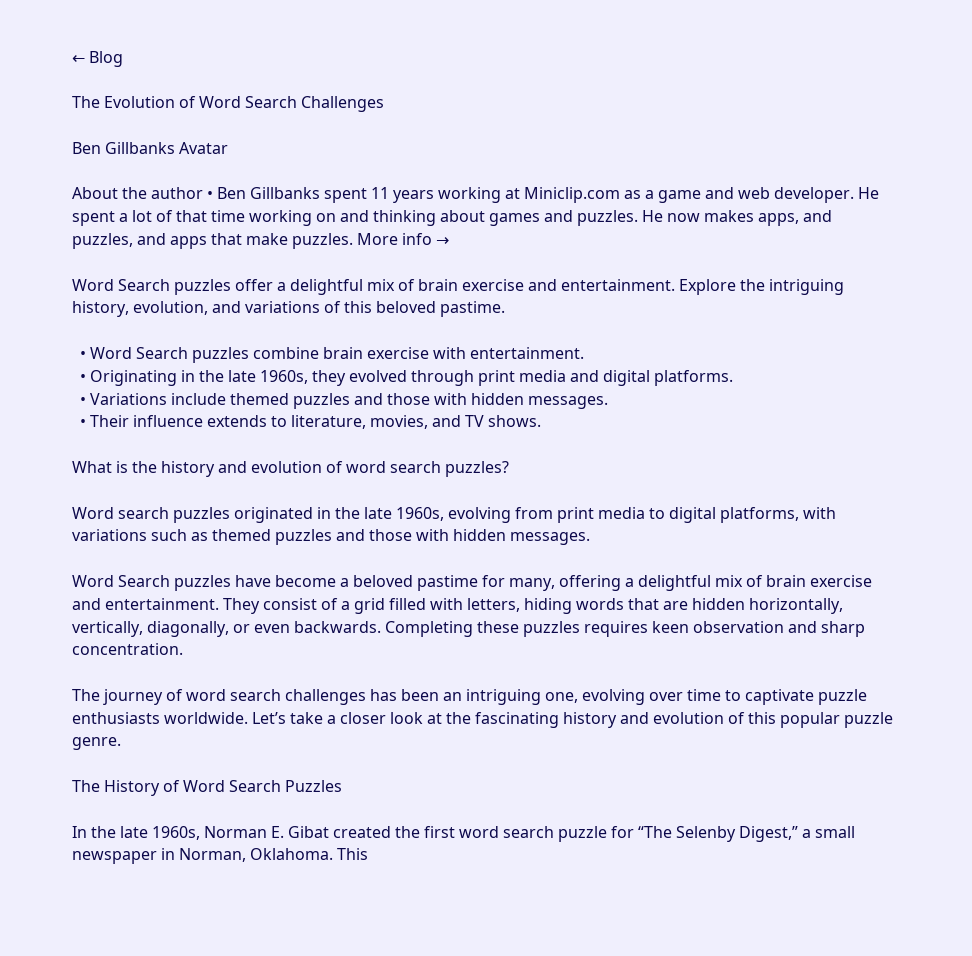← Blog

The Evolution of Word Search Challenges

Ben Gillbanks Avatar

About the author • Ben Gillbanks spent 11 years working at Miniclip.com as a game and web developer. He spent a lot of that time working on and thinking about games and puzzles. He now makes apps, and puzzles, and apps that make puzzles. More info →

Word Search puzzles offer a delightful mix of brain exercise and entertainment. Explore the intriguing history, evolution, and variations of this beloved pastime.

  • Word Search puzzles combine brain exercise with entertainment.
  • Originating in the late 1960s, they evolved through print media and digital platforms.
  • Variations include themed puzzles and those with hidden messages.
  • Their influence extends to literature, movies, and TV shows.

What is the history and evolution of word search puzzles?

Word search puzzles originated in the late 1960s, evolving from print media to digital platforms, with variations such as themed puzzles and those with hidden messages.

Word Search puzzles have become a beloved pastime for many, offering a delightful mix of brain exercise and entertainment. They consist of a grid filled with letters, hiding words that are hidden horizontally, vertically, diagonally, or even backwards. Completing these puzzles requires keen observation and sharp concentration.

The journey of word search challenges has been an intriguing one, evolving over time to captivate puzzle enthusiasts worldwide. Let’s take a closer look at the fascinating history and evolution of this popular puzzle genre.

The History of Word Search Puzzles

In the late 1960s, Norman E. Gibat created the first word search puzzle for “The Selenby Digest,” a small newspaper in Norman, Oklahoma. This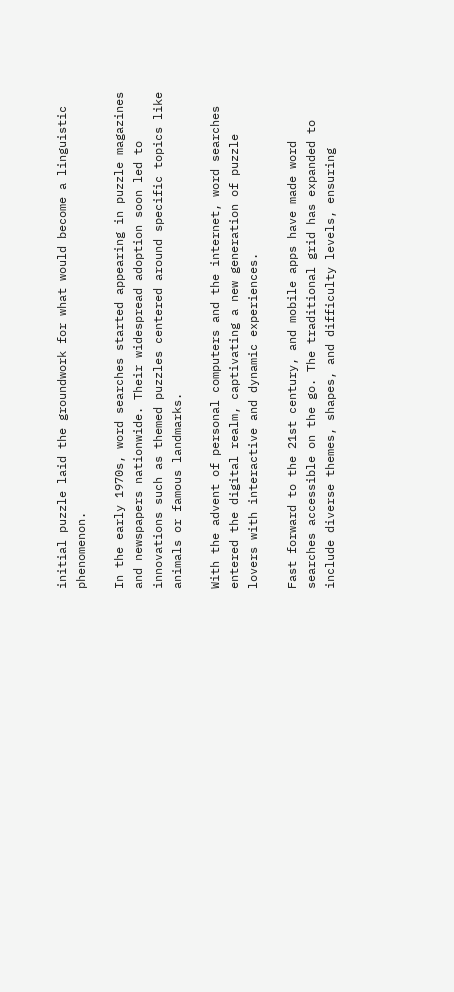initial puzzle laid the groundwork for what would become a linguistic phenomenon.

In the early 1970s, word searches started appearing in puzzle magazines and newspapers nationwide. Their widespread adoption soon led to innovations such as themed puzzles centered around specific topics like animals or famous landmarks.

With the advent of personal computers and the internet, word searches entered the digital realm, captivating a new generation of puzzle lovers with interactive and dynamic experiences.

Fast forward to the 21st century, and mobile apps have made word searches accessible on the go. The traditional grid has expanded to include diverse themes, shapes, and difficulty levels, ensuring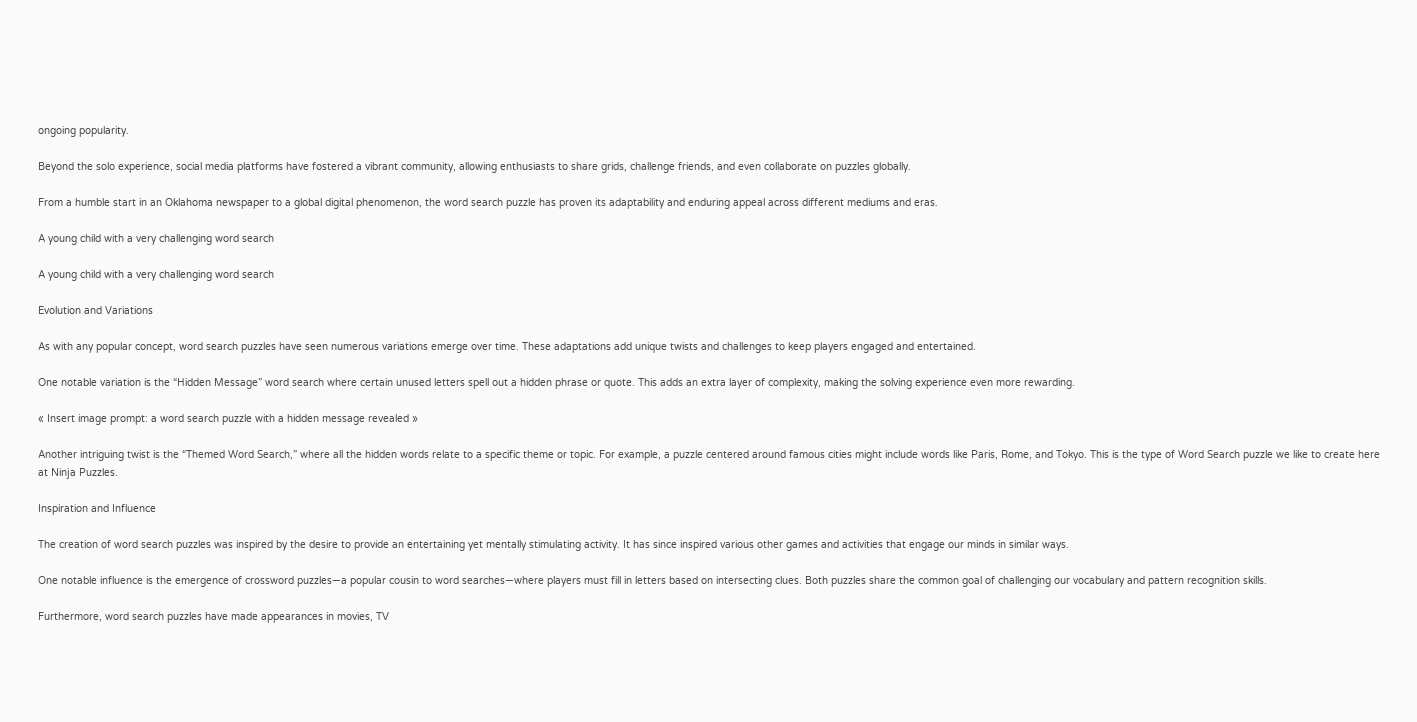ongoing popularity.

Beyond the solo experience, social media platforms have fostered a vibrant community, allowing enthusiasts to share grids, challenge friends, and even collaborate on puzzles globally.

From a humble start in an Oklahoma newspaper to a global digital phenomenon, the word search puzzle has proven its adaptability and enduring appeal across different mediums and eras.

A young child with a very challenging word search

A young child with a very challenging word search

Evolution and Variations

As with any popular concept, word search puzzles have seen numerous variations emerge over time. These adaptations add unique twists and challenges to keep players engaged and entertained.

One notable variation is the “Hidden Message” word search where certain unused letters spell out a hidden phrase or quote. This adds an extra layer of complexity, making the solving experience even more rewarding.

« Insert image prompt: a word search puzzle with a hidden message revealed »

Another intriguing twist is the “Themed Word Search,” where all the hidden words relate to a specific theme or topic. For example, a puzzle centered around famous cities might include words like Paris, Rome, and Tokyo. This is the type of Word Search puzzle we like to create here at Ninja Puzzles.

Inspiration and Influence

The creation of word search puzzles was inspired by the desire to provide an entertaining yet mentally stimulating activity. It has since inspired various other games and activities that engage our minds in similar ways.

One notable influence is the emergence of crossword puzzles—a popular cousin to word searches—where players must fill in letters based on intersecting clues. Both puzzles share the common goal of challenging our vocabulary and pattern recognition skills.

Furthermore, word search puzzles have made appearances in movies, TV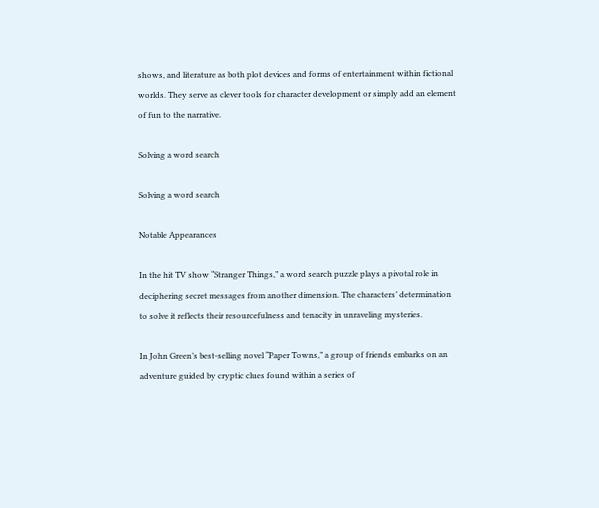shows, and literature as both plot devices and forms of entertainment within fictional worlds. They serve as clever tools for character development or simply add an element of fun to the narrative.

Solving a word search

Solving a word search

Notable Appearances

In the hit TV show “Stranger Things,” a word search puzzle plays a pivotal role in deciphering secret messages from another dimension. The characters’ determination to solve it reflects their resourcefulness and tenacity in unraveling mysteries.

In John Green’s best-selling novel “Paper Towns,” a group of friends embarks on an adventure guided by cryptic clues found within a series of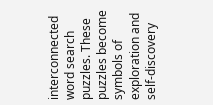interconnected word search puzzles. These puzzles become symbols of exploration and self-discovery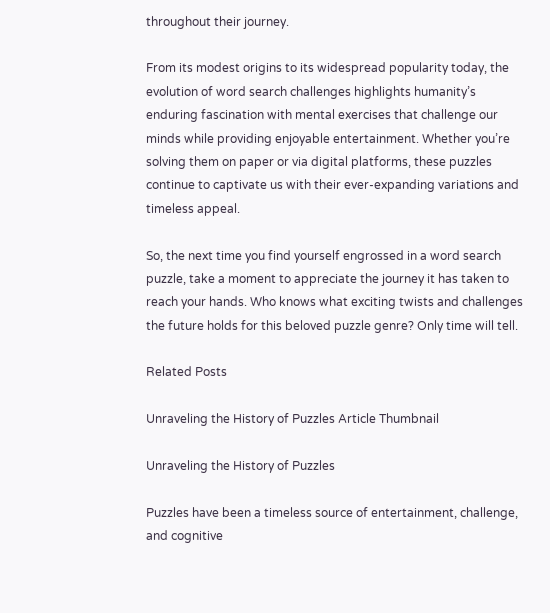throughout their journey.

From its modest origins to its widespread popularity today, the evolution of word search challenges highlights humanity’s enduring fascination with mental exercises that challenge our minds while providing enjoyable entertainment. Whether you’re solving them on paper or via digital platforms, these puzzles continue to captivate us with their ever-expanding variations and timeless appeal.

So, the next time you find yourself engrossed in a word search puzzle, take a moment to appreciate the journey it has taken to reach your hands. Who knows what exciting twists and challenges the future holds for this beloved puzzle genre? Only time will tell.

Related Posts

Unraveling the History of Puzzles Article Thumbnail

Unraveling the History of Puzzles

Puzzles have been a timeless source of entertainment, challenge, and cognitive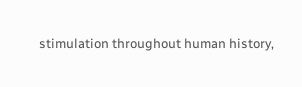stimulation throughout human history,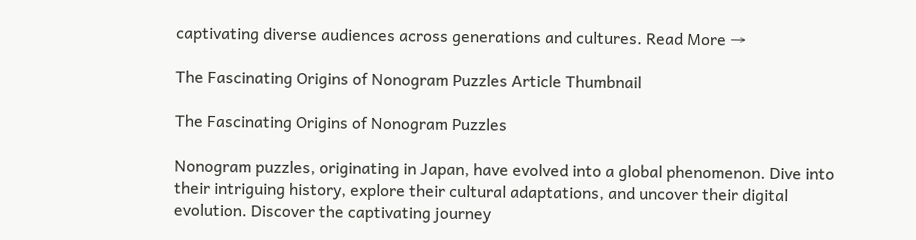captivating diverse audiences across generations and cultures. Read More →

The Fascinating Origins of Nonogram Puzzles Article Thumbnail

The Fascinating Origins of Nonogram Puzzles

Nonogram puzzles, originating in Japan, have evolved into a global phenomenon. Dive into their intriguing history, explore their cultural adaptations, and uncover their digital evolution. Discover the captivating journey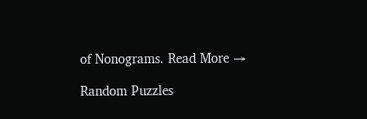of Nonograms. Read More →

Random Puzzles